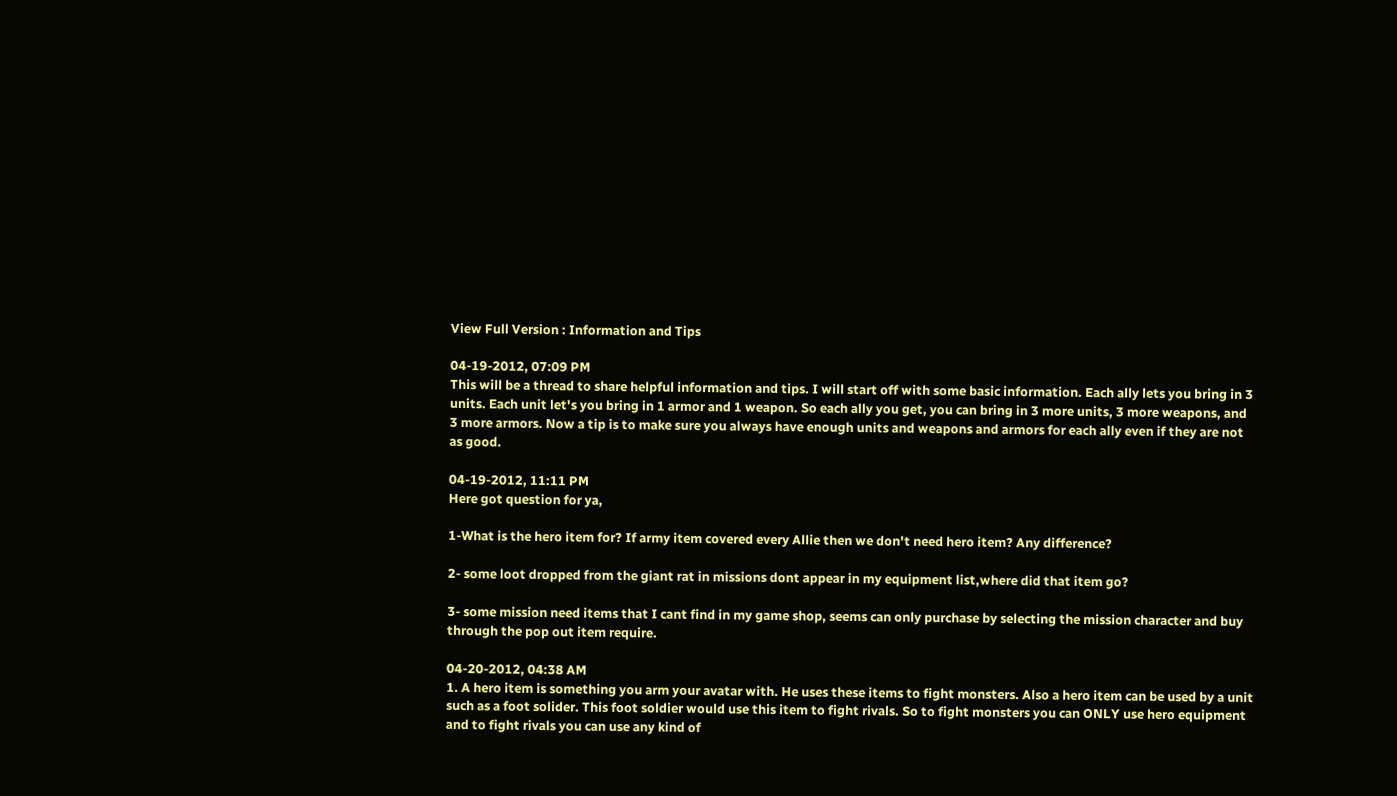View Full Version : Information and Tips

04-19-2012, 07:09 PM
This will be a thread to share helpful information and tips. I will start off with some basic information. Each ally lets you bring in 3 units. Each unit let's you bring in 1 armor and 1 weapon. So each ally you get, you can bring in 3 more units, 3 more weapons, and 3 more armors. Now a tip is to make sure you always have enough units and weapons and armors for each ally even if they are not as good.

04-19-2012, 11:11 PM
Here got question for ya,

1-What is the hero item for? If army item covered every Allie then we don't need hero item? Any difference?

2- some loot dropped from the giant rat in missions dont appear in my equipment list,where did that item go?

3- some mission need items that I cant find in my game shop, seems can only purchase by selecting the mission character and buy through the pop out item require.

04-20-2012, 04:38 AM
1. A hero item is something you arm your avatar with. He uses these items to fight monsters. Also a hero item can be used by a unit such as a foot solider. This foot soldier would use this item to fight rivals. So to fight monsters you can ONLY use hero equipment and to fight rivals you can use any kind of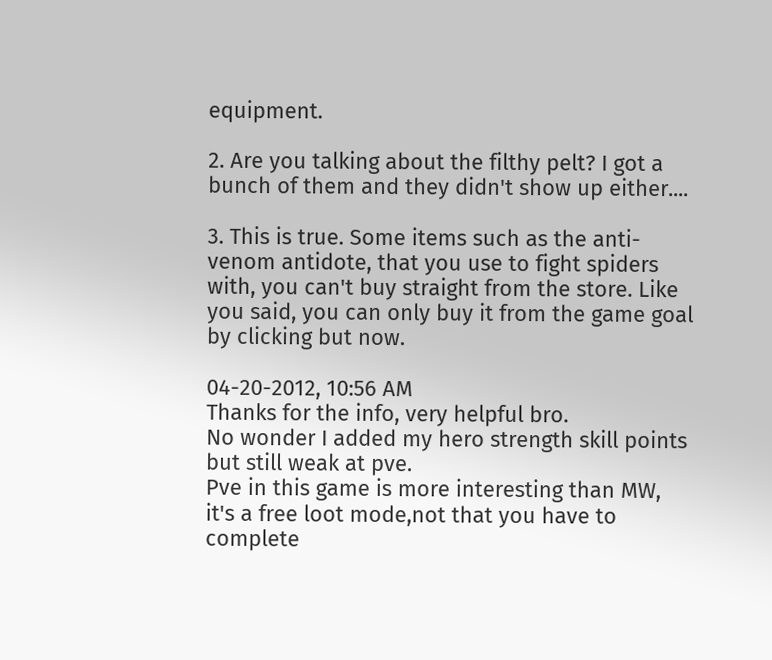equipment.

2. Are you talking about the filthy pelt? I got a bunch of them and they didn't show up either....

3. This is true. Some items such as the anti-venom antidote, that you use to fight spiders with, you can't buy straight from the store. Like you said, you can only buy it from the game goal by clicking but now.

04-20-2012, 10:56 AM
Thanks for the info, very helpful bro.
No wonder I added my hero strength skill points but still weak at pve.
Pve in this game is more interesting than MW, it's a free loot mode,not that you have to complete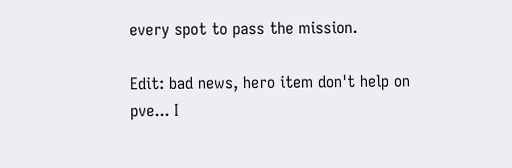every spot to pass the mission.

Edit: bad news, hero item don't help on pve... I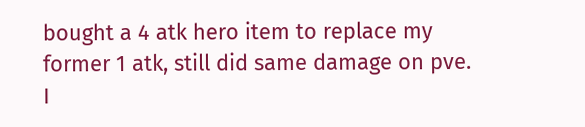bought a 4 atk hero item to replace my former 1 atk, still did same damage on pve.
I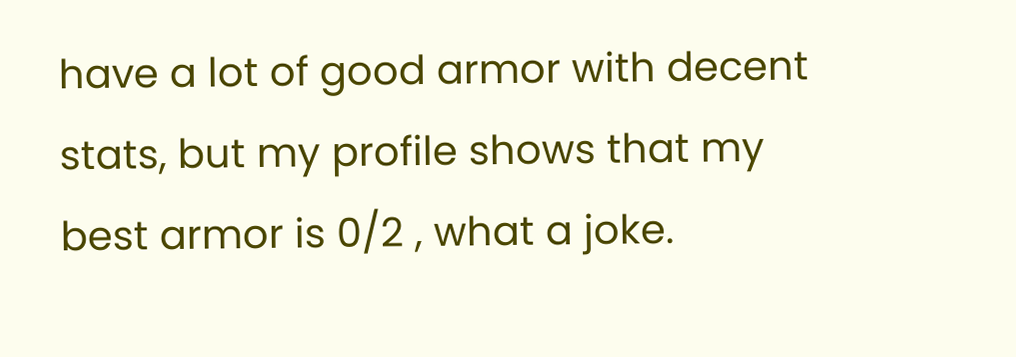have a lot of good armor with decent stats, but my profile shows that my best armor is 0/2 , what a joke.